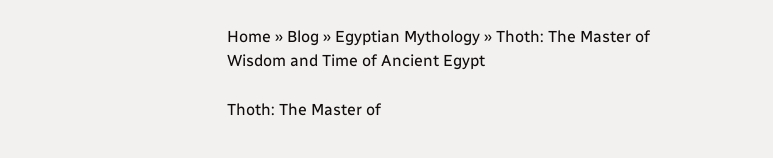Home » Blog » Egyptian Mythology » Thoth: The Master of Wisdom and Time of Ancient Egypt

Thoth: The Master of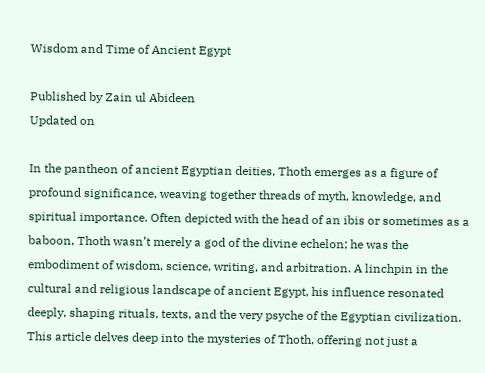Wisdom and Time of Ancient Egypt

Published by Zain ul Abideen
Updated on

In the pantheon of ancient Egyptian deities, Thoth emerges as a figure of profound significance, weaving together threads of myth, knowledge, and spiritual importance. Often depicted with the head of an ibis or sometimes as a baboon, Thoth wasn’t merely a god of the divine echelon; he was the embodiment of wisdom, science, writing, and arbitration. A linchpin in the cultural and religious landscape of ancient Egypt, his influence resonated deeply, shaping rituals, texts, and the very psyche of the Egyptian civilization. This article delves deep into the mysteries of Thoth, offering not just a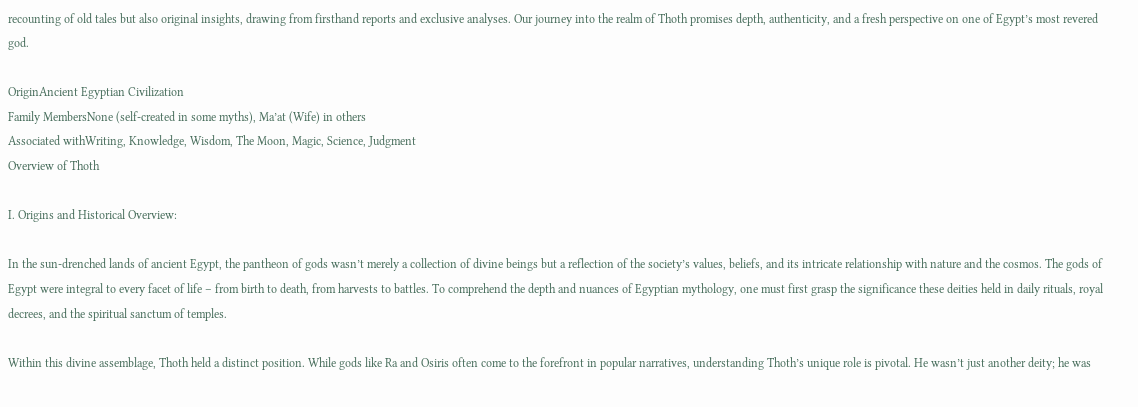recounting of old tales but also original insights, drawing from firsthand reports and exclusive analyses. Our journey into the realm of Thoth promises depth, authenticity, and a fresh perspective on one of Egypt’s most revered god.

OriginAncient Egyptian Civilization
Family MembersNone (self-created in some myths), Ma’at (Wife) in others
Associated withWriting, Knowledge, Wisdom, The Moon, Magic, Science, Judgment
Overview of Thoth

I. Origins and Historical Overview:

In the sun-drenched lands of ancient Egypt, the pantheon of gods wasn’t merely a collection of divine beings but a reflection of the society’s values, beliefs, and its intricate relationship with nature and the cosmos. The gods of Egypt were integral to every facet of life – from birth to death, from harvests to battles. To comprehend the depth and nuances of Egyptian mythology, one must first grasp the significance these deities held in daily rituals, royal decrees, and the spiritual sanctum of temples.

Within this divine assemblage, Thoth held a distinct position. While gods like Ra and Osiris often come to the forefront in popular narratives, understanding Thoth’s unique role is pivotal. He wasn’t just another deity; he was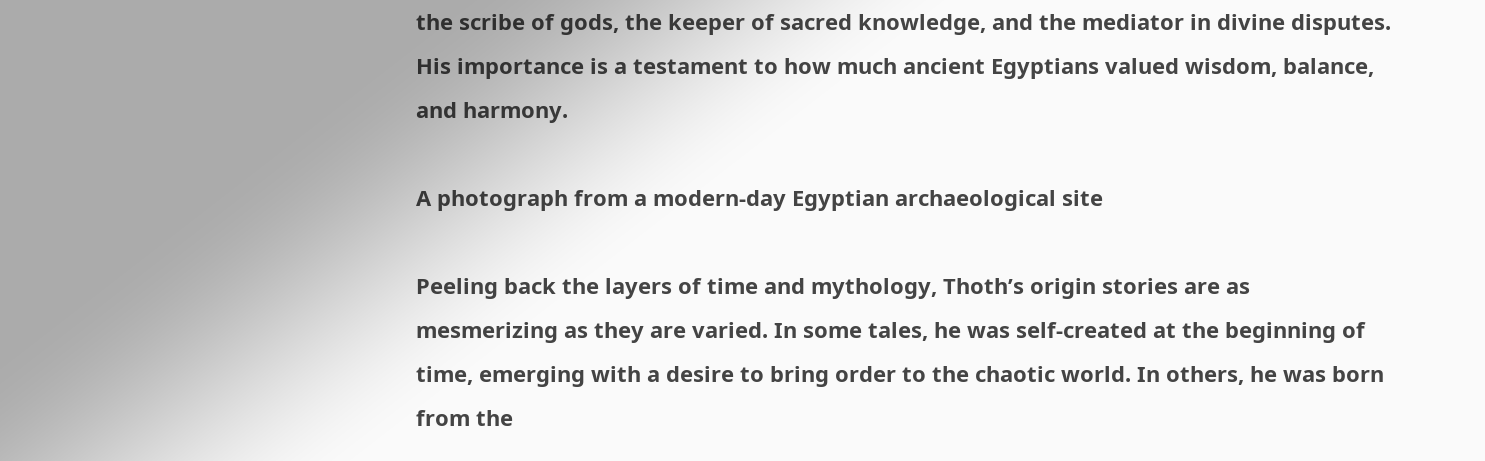the scribe of gods, the keeper of sacred knowledge, and the mediator in divine disputes. His importance is a testament to how much ancient Egyptians valued wisdom, balance, and harmony.

A photograph from a modern-day Egyptian archaeological site

Peeling back the layers of time and mythology, Thoth’s origin stories are as mesmerizing as they are varied. In some tales, he was self-created at the beginning of time, emerging with a desire to bring order to the chaotic world. In others, he was born from the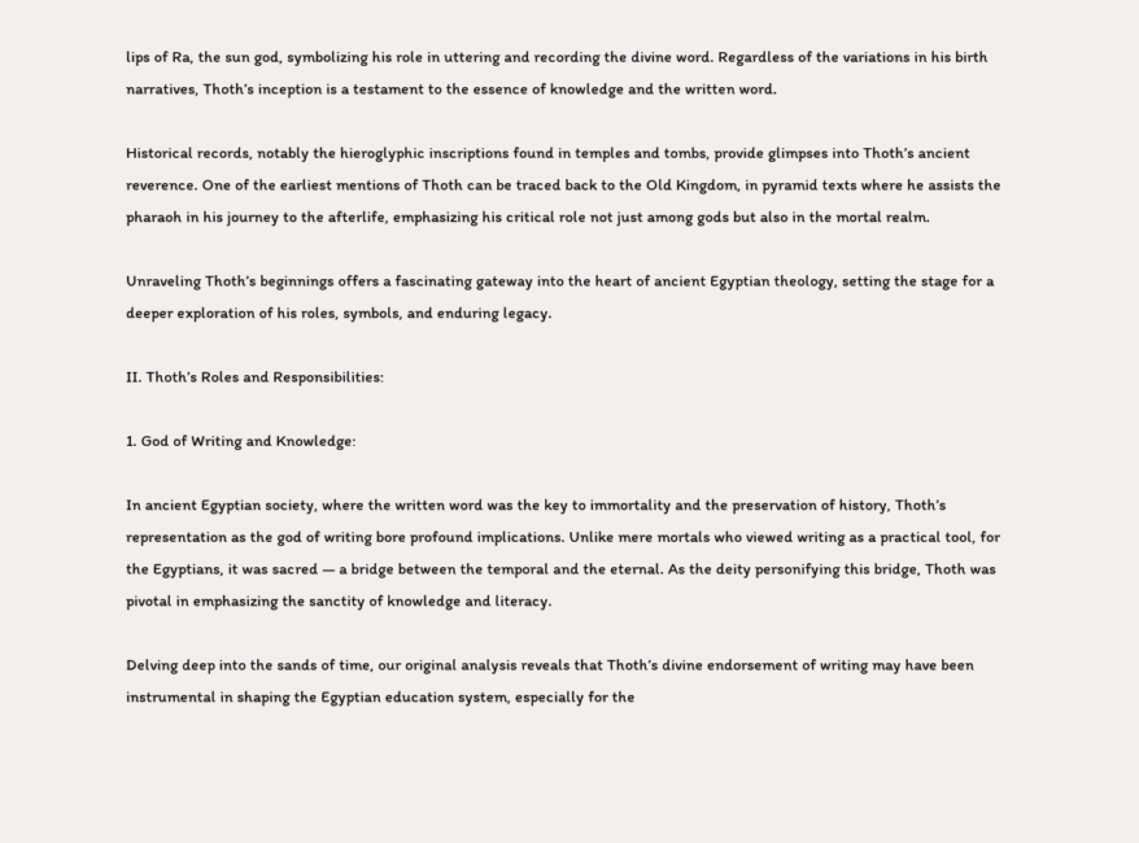lips of Ra, the sun god, symbolizing his role in uttering and recording the divine word. Regardless of the variations in his birth narratives, Thoth’s inception is a testament to the essence of knowledge and the written word.

Historical records, notably the hieroglyphic inscriptions found in temples and tombs, provide glimpses into Thoth’s ancient reverence. One of the earliest mentions of Thoth can be traced back to the Old Kingdom, in pyramid texts where he assists the pharaoh in his journey to the afterlife, emphasizing his critical role not just among gods but also in the mortal realm.

Unraveling Thoth’s beginnings offers a fascinating gateway into the heart of ancient Egyptian theology, setting the stage for a deeper exploration of his roles, symbols, and enduring legacy.

II. Thoth’s Roles and Responsibilities:

1. God of Writing and Knowledge:

In ancient Egyptian society, where the written word was the key to immortality and the preservation of history, Thoth’s representation as the god of writing bore profound implications. Unlike mere mortals who viewed writing as a practical tool, for the Egyptians, it was sacred — a bridge between the temporal and the eternal. As the deity personifying this bridge, Thoth was pivotal in emphasizing the sanctity of knowledge and literacy.

Delving deep into the sands of time, our original analysis reveals that Thoth’s divine endorsement of writing may have been instrumental in shaping the Egyptian education system, especially for the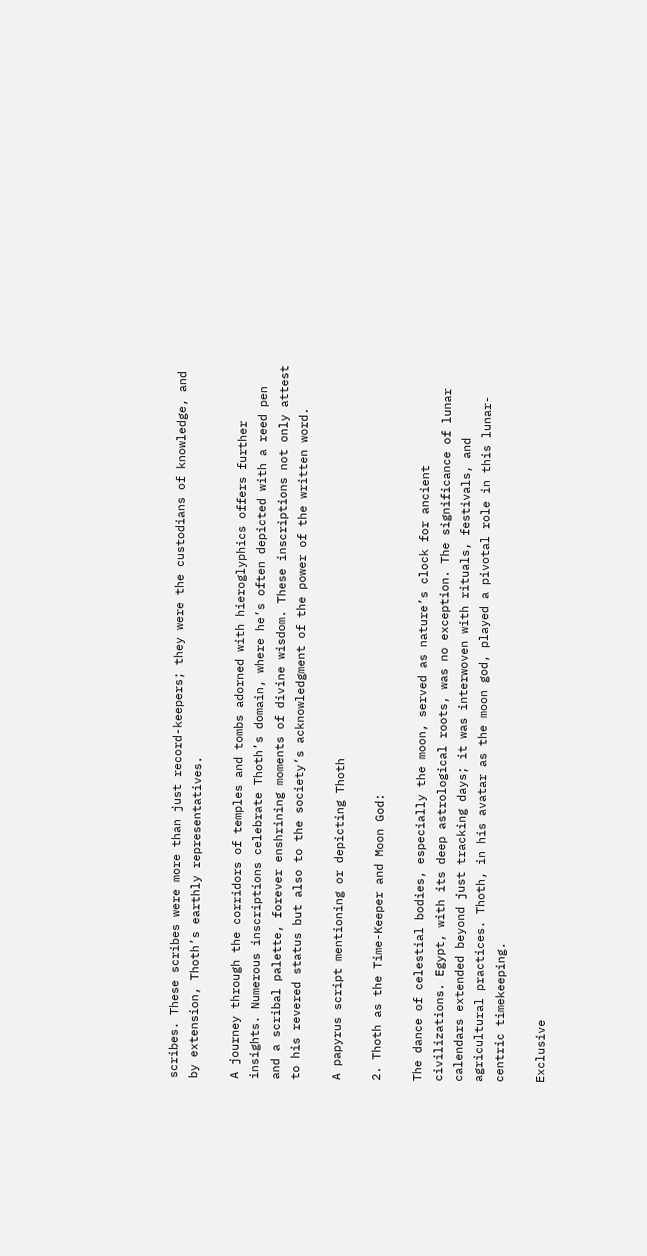scribes. These scribes were more than just record-keepers; they were the custodians of knowledge, and by extension, Thoth’s earthly representatives.

A journey through the corridors of temples and tombs adorned with hieroglyphics offers further insights. Numerous inscriptions celebrate Thoth’s domain, where he’s often depicted with a reed pen and a scribal palette, forever enshrining moments of divine wisdom. These inscriptions not only attest to his revered status but also to the society’s acknowledgment of the power of the written word.

A papyrus script mentioning or depicting Thoth

2. Thoth as the Time-Keeper and Moon God:

The dance of celestial bodies, especially the moon, served as nature’s clock for ancient civilizations. Egypt, with its deep astrological roots, was no exception. The significance of lunar calendars extended beyond just tracking days; it was interwoven with rituals, festivals, and agricultural practices. Thoth, in his avatar as the moon god, played a pivotal role in this lunar-centric timekeeping.

Exclusive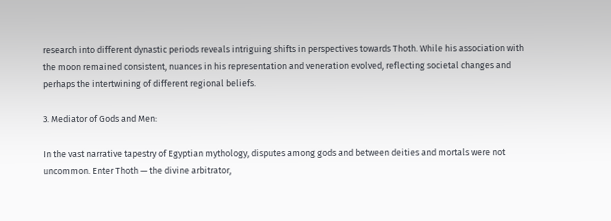research into different dynastic periods reveals intriguing shifts in perspectives towards Thoth. While his association with the moon remained consistent, nuances in his representation and veneration evolved, reflecting societal changes and perhaps the intertwining of different regional beliefs.

3. Mediator of Gods and Men:

In the vast narrative tapestry of Egyptian mythology, disputes among gods and between deities and mortals were not uncommon. Enter Thoth — the divine arbitrator,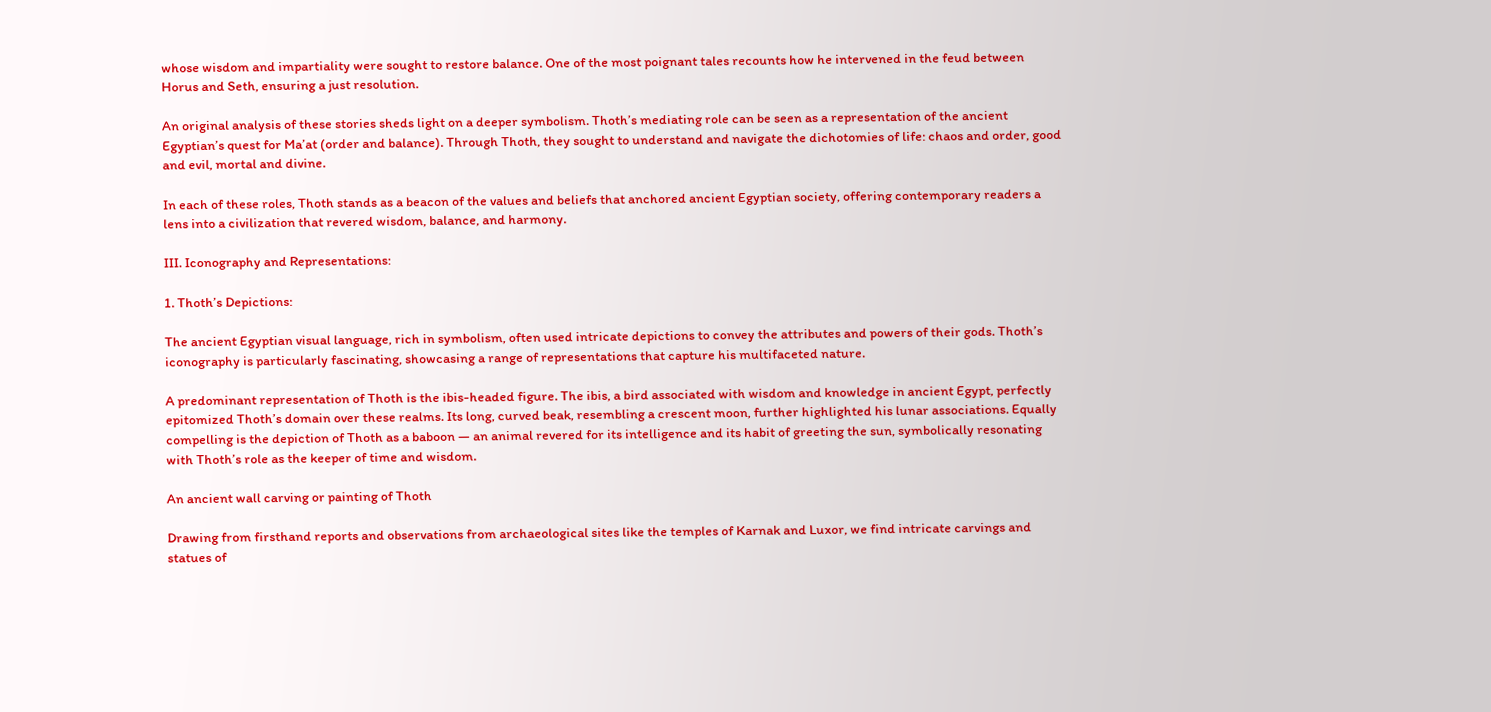whose wisdom and impartiality were sought to restore balance. One of the most poignant tales recounts how he intervened in the feud between Horus and Seth, ensuring a just resolution.

An original analysis of these stories sheds light on a deeper symbolism. Thoth’s mediating role can be seen as a representation of the ancient Egyptian’s quest for Ma’at (order and balance). Through Thoth, they sought to understand and navigate the dichotomies of life: chaos and order, good and evil, mortal and divine.

In each of these roles, Thoth stands as a beacon of the values and beliefs that anchored ancient Egyptian society, offering contemporary readers a lens into a civilization that revered wisdom, balance, and harmony.

III. Iconography and Representations:

1. Thoth’s Depictions:

The ancient Egyptian visual language, rich in symbolism, often used intricate depictions to convey the attributes and powers of their gods. Thoth’s iconography is particularly fascinating, showcasing a range of representations that capture his multifaceted nature.

A predominant representation of Thoth is the ibis-headed figure. The ibis, a bird associated with wisdom and knowledge in ancient Egypt, perfectly epitomized Thoth’s domain over these realms. Its long, curved beak, resembling a crescent moon, further highlighted his lunar associations. Equally compelling is the depiction of Thoth as a baboon — an animal revered for its intelligence and its habit of greeting the sun, symbolically resonating with Thoth’s role as the keeper of time and wisdom.

An ancient wall carving or painting of Thoth

Drawing from firsthand reports and observations from archaeological sites like the temples of Karnak and Luxor, we find intricate carvings and statues of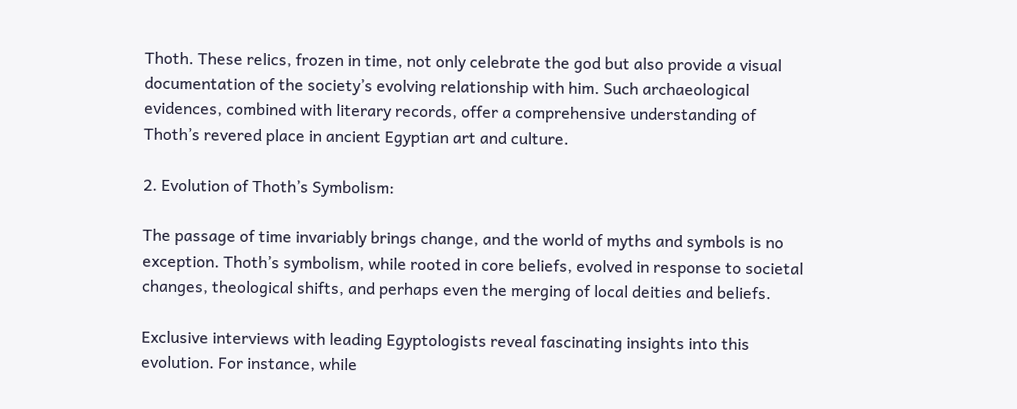Thoth. These relics, frozen in time, not only celebrate the god but also provide a visual documentation of the society’s evolving relationship with him. Such archaeological evidences, combined with literary records, offer a comprehensive understanding of Thoth’s revered place in ancient Egyptian art and culture.

2. Evolution of Thoth’s Symbolism:

The passage of time invariably brings change, and the world of myths and symbols is no exception. Thoth’s symbolism, while rooted in core beliefs, evolved in response to societal changes, theological shifts, and perhaps even the merging of local deities and beliefs.

Exclusive interviews with leading Egyptologists reveal fascinating insights into this evolution. For instance, while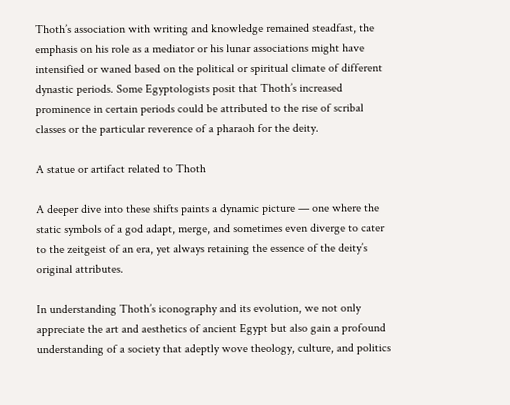Thoth’s association with writing and knowledge remained steadfast, the emphasis on his role as a mediator or his lunar associations might have intensified or waned based on the political or spiritual climate of different dynastic periods. Some Egyptologists posit that Thoth’s increased prominence in certain periods could be attributed to the rise of scribal classes or the particular reverence of a pharaoh for the deity.

A statue or artifact related to Thoth

A deeper dive into these shifts paints a dynamic picture — one where the static symbols of a god adapt, merge, and sometimes even diverge to cater to the zeitgeist of an era, yet always retaining the essence of the deity’s original attributes.

In understanding Thoth’s iconography and its evolution, we not only appreciate the art and aesthetics of ancient Egypt but also gain a profound understanding of a society that adeptly wove theology, culture, and politics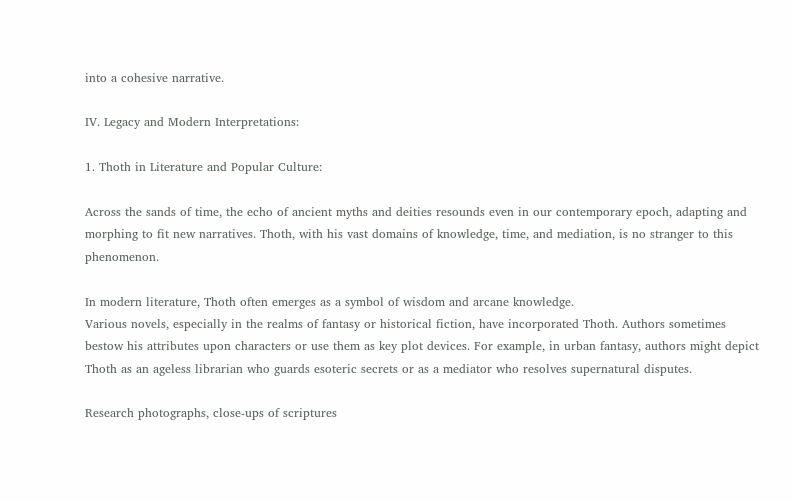into a cohesive narrative.

IV. Legacy and Modern Interpretations:

1. Thoth in Literature and Popular Culture:

Across the sands of time, the echo of ancient myths and deities resounds even in our contemporary epoch, adapting and morphing to fit new narratives. Thoth, with his vast domains of knowledge, time, and mediation, is no stranger to this phenomenon.

In modern literature, Thoth often emerges as a symbol of wisdom and arcane knowledge.
Various novels, especially in the realms of fantasy or historical fiction, have incorporated Thoth. Authors sometimes bestow his attributes upon characters or use them as key plot devices. For example, in urban fantasy, authors might depict Thoth as an ageless librarian who guards esoteric secrets or as a mediator who resolves supernatural disputes.

Research photographs, close-ups of scriptures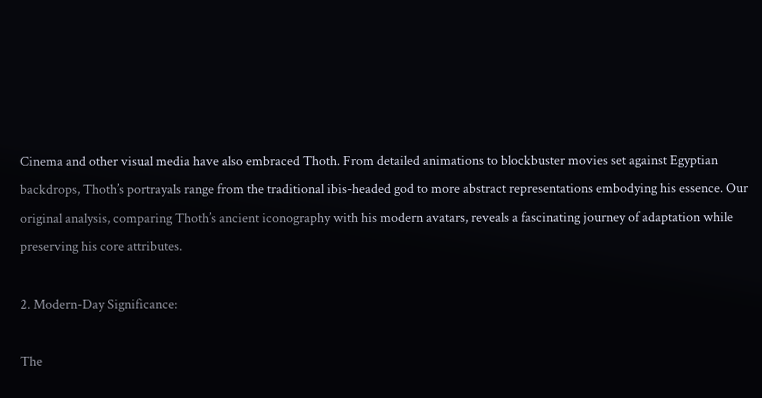Cinema and other visual media have also embraced Thoth. From detailed animations to blockbuster movies set against Egyptian backdrops, Thoth’s portrayals range from the traditional ibis-headed god to more abstract representations embodying his essence. Our original analysis, comparing Thoth’s ancient iconography with his modern avatars, reveals a fascinating journey of adaptation while preserving his core attributes.

2. Modern-Day Significance:

The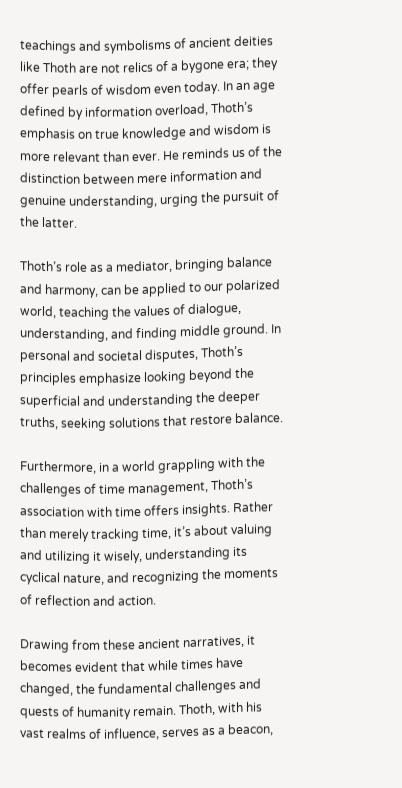teachings and symbolisms of ancient deities like Thoth are not relics of a bygone era; they offer pearls of wisdom even today. In an age defined by information overload, Thoth’s emphasis on true knowledge and wisdom is more relevant than ever. He reminds us of the distinction between mere information and genuine understanding, urging the pursuit of the latter.

Thoth’s role as a mediator, bringing balance and harmony, can be applied to our polarized world, teaching the values of dialogue, understanding, and finding middle ground. In personal and societal disputes, Thoth’s principles emphasize looking beyond the superficial and understanding the deeper truths, seeking solutions that restore balance.

Furthermore, in a world grappling with the challenges of time management, Thoth’s association with time offers insights. Rather than merely tracking time, it’s about valuing and utilizing it wisely, understanding its cyclical nature, and recognizing the moments of reflection and action.

Drawing from these ancient narratives, it becomes evident that while times have changed, the fundamental challenges and quests of humanity remain. Thoth, with his vast realms of influence, serves as a beacon,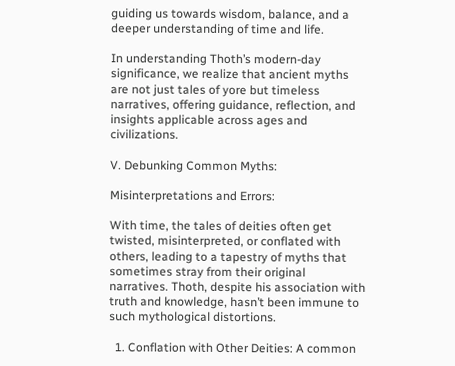guiding us towards wisdom, balance, and a deeper understanding of time and life.

In understanding Thoth’s modern-day significance, we realize that ancient myths are not just tales of yore but timeless narratives, offering guidance, reflection, and insights applicable across ages and civilizations.

V. Debunking Common Myths:

Misinterpretations and Errors:

With time, the tales of deities often get twisted, misinterpreted, or conflated with others, leading to a tapestry of myths that sometimes stray from their original narratives. Thoth, despite his association with truth and knowledge, hasn’t been immune to such mythological distortions.

  1. Conflation with Other Deities: A common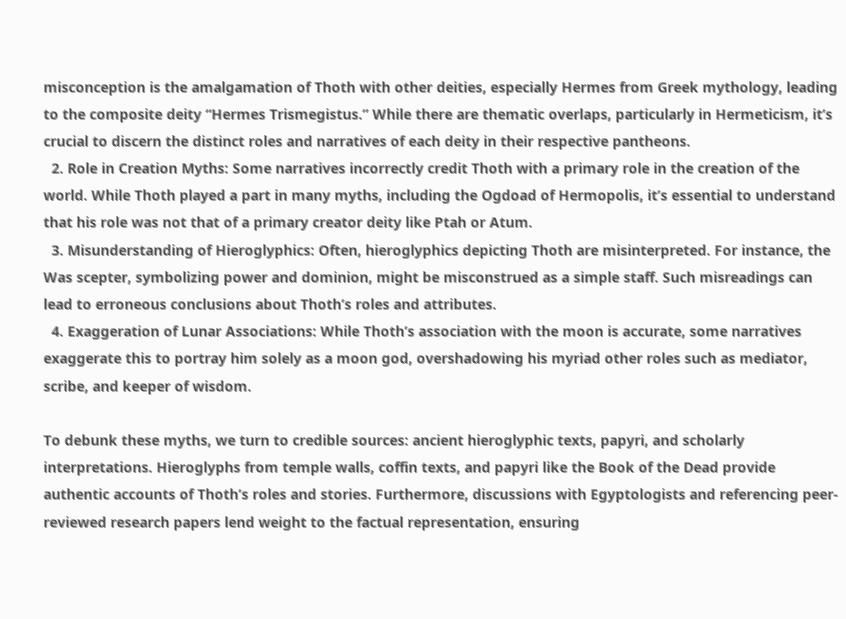misconception is the amalgamation of Thoth with other deities, especially Hermes from Greek mythology, leading to the composite deity “Hermes Trismegistus.” While there are thematic overlaps, particularly in Hermeticism, it’s crucial to discern the distinct roles and narratives of each deity in their respective pantheons.
  2. Role in Creation Myths: Some narratives incorrectly credit Thoth with a primary role in the creation of the world. While Thoth played a part in many myths, including the Ogdoad of Hermopolis, it’s essential to understand that his role was not that of a primary creator deity like Ptah or Atum.
  3. Misunderstanding of Hieroglyphics: Often, hieroglyphics depicting Thoth are misinterpreted. For instance, the Was scepter, symbolizing power and dominion, might be misconstrued as a simple staff. Such misreadings can lead to erroneous conclusions about Thoth’s roles and attributes.
  4. Exaggeration of Lunar Associations: While Thoth’s association with the moon is accurate, some narratives exaggerate this to portray him solely as a moon god, overshadowing his myriad other roles such as mediator, scribe, and keeper of wisdom.

To debunk these myths, we turn to credible sources: ancient hieroglyphic texts, papyri, and scholarly interpretations. Hieroglyphs from temple walls, coffin texts, and papyri like the Book of the Dead provide authentic accounts of Thoth’s roles and stories. Furthermore, discussions with Egyptologists and referencing peer-reviewed research papers lend weight to the factual representation, ensuring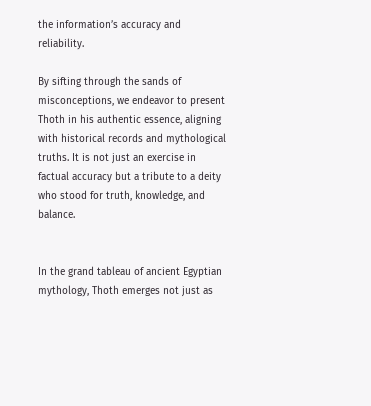the information’s accuracy and reliability.

By sifting through the sands of misconceptions, we endeavor to present Thoth in his authentic essence, aligning with historical records and mythological truths. It is not just an exercise in factual accuracy but a tribute to a deity who stood for truth, knowledge, and balance.


In the grand tableau of ancient Egyptian mythology, Thoth emerges not just as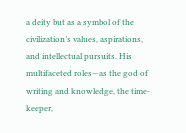a deity but as a symbol of the civilization’s values, aspirations, and intellectual pursuits. His multifaceted roles—as the god of writing and knowledge, the time-keeper,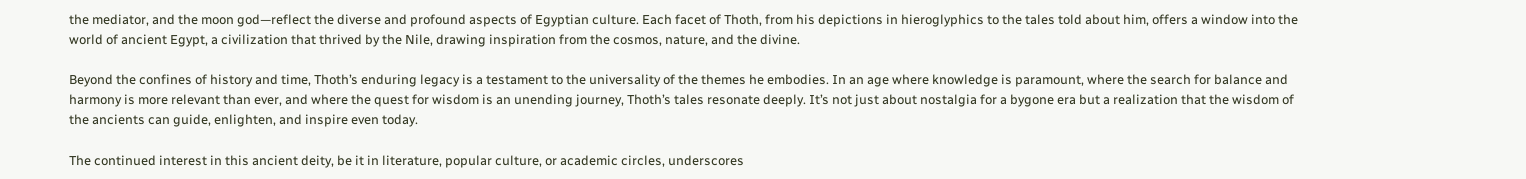the mediator, and the moon god—reflect the diverse and profound aspects of Egyptian culture. Each facet of Thoth, from his depictions in hieroglyphics to the tales told about him, offers a window into the world of ancient Egypt, a civilization that thrived by the Nile, drawing inspiration from the cosmos, nature, and the divine.

Beyond the confines of history and time, Thoth’s enduring legacy is a testament to the universality of the themes he embodies. In an age where knowledge is paramount, where the search for balance and harmony is more relevant than ever, and where the quest for wisdom is an unending journey, Thoth’s tales resonate deeply. It’s not just about nostalgia for a bygone era but a realization that the wisdom of the ancients can guide, enlighten, and inspire even today.

The continued interest in this ancient deity, be it in literature, popular culture, or academic circles, underscores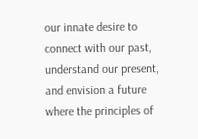our innate desire to connect with our past, understand our present, and envision a future where the principles of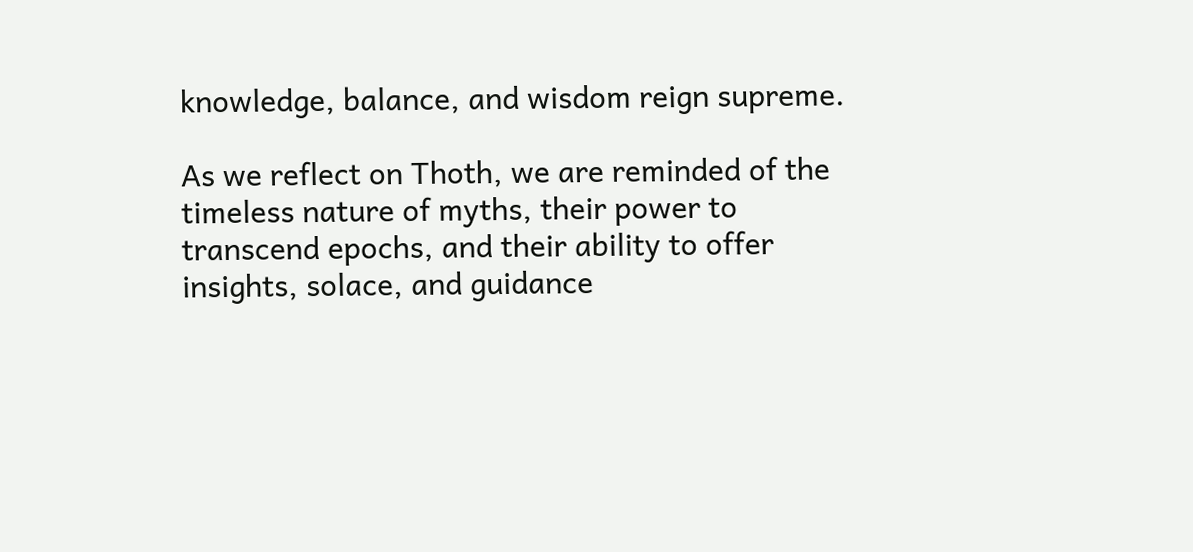knowledge, balance, and wisdom reign supreme.

As we reflect on Thoth, we are reminded of the timeless nature of myths, their power to transcend epochs, and their ability to offer insights, solace, and guidance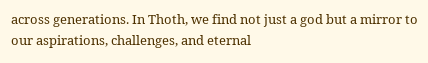across generations. In Thoth, we find not just a god but a mirror to our aspirations, challenges, and eternal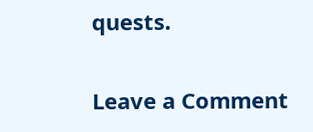quests.

Leave a Comment